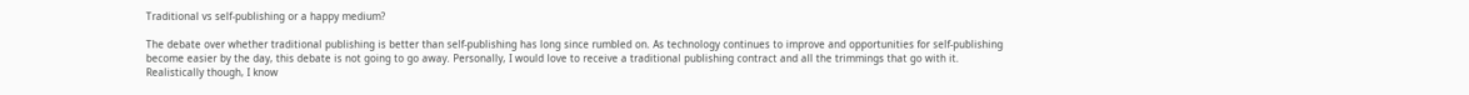Traditional vs self-publishing or a happy medium?

The debate over whether traditional publishing is better than self-publishing has long since rumbled on. As technology continues to improve and opportunities for self-publishing become easier by the day, this debate is not going to go away. Personally, I would love to receive a traditional publishing contract and all the trimmings that go with it. Realistically though, I know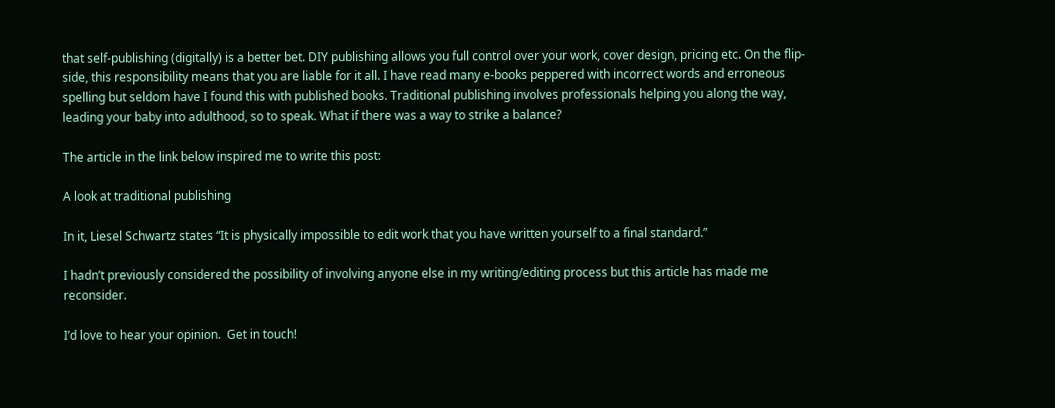that self-publishing (digitally) is a better bet. DIY publishing allows you full control over your work, cover design, pricing etc. On the flip-side, this responsibility means that you are liable for it all. I have read many e-books peppered with incorrect words and erroneous spelling but seldom have I found this with published books. Traditional publishing involves professionals helping you along the way, leading your baby into adulthood, so to speak. What if there was a way to strike a balance?

The article in the link below inspired me to write this post:

A look at traditional publishing

In it, Liesel Schwartz states “It is physically impossible to edit work that you have written yourself to a final standard.”

I hadn’t previously considered the possibility of involving anyone else in my writing/editing process but this article has made me reconsider.

I’d love to hear your opinion.  Get in touch!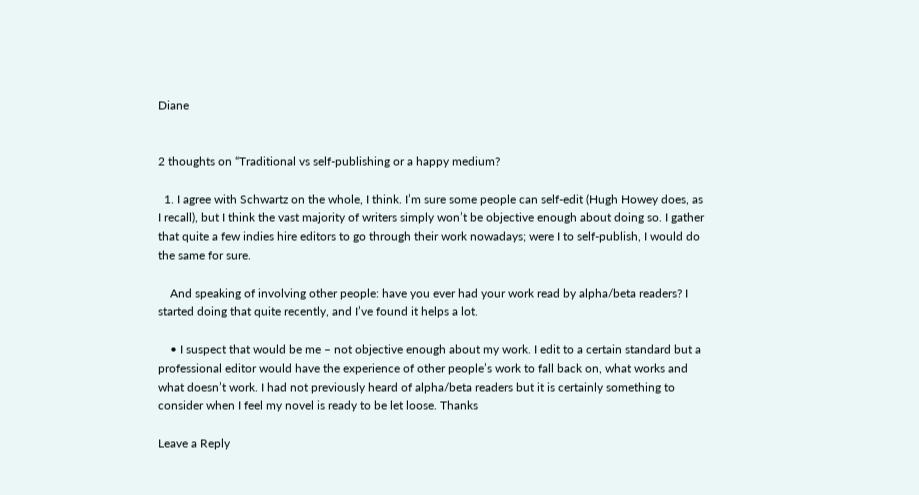Diane


2 thoughts on “Traditional vs self-publishing or a happy medium?

  1. I agree with Schwartz on the whole, I think. I’m sure some people can self-edit (Hugh Howey does, as I recall), but I think the vast majority of writers simply won’t be objective enough about doing so. I gather that quite a few indies hire editors to go through their work nowadays; were I to self-publish, I would do the same for sure.

    And speaking of involving other people: have you ever had your work read by alpha/beta readers? I started doing that quite recently, and I’ve found it helps a lot.

    • I suspect that would be me – not objective enough about my work. I edit to a certain standard but a professional editor would have the experience of other people’s work to fall back on, what works and what doesn’t work. I had not previously heard of alpha/beta readers but it is certainly something to consider when I feel my novel is ready to be let loose. Thanks

Leave a Reply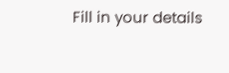Fill in your details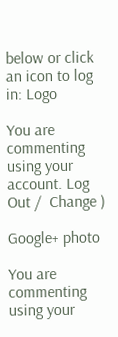below or click an icon to log in: Logo

You are commenting using your account. Log Out /  Change )

Google+ photo

You are commenting using your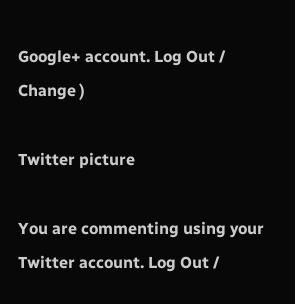Google+ account. Log Out /  Change )

Twitter picture

You are commenting using your Twitter account. Log Out /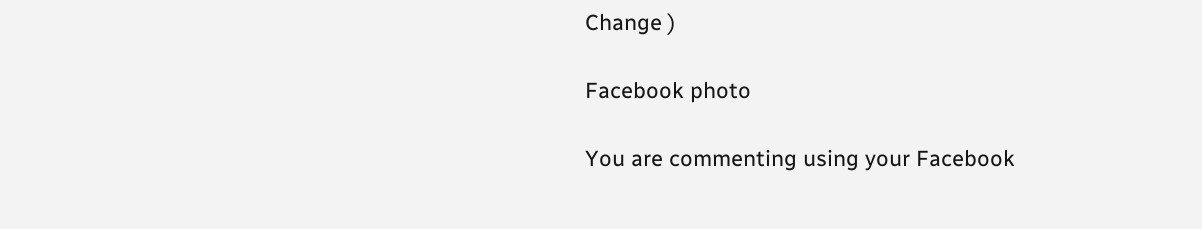Change )

Facebook photo

You are commenting using your Facebook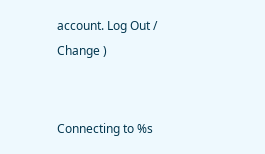account. Log Out /  Change )


Connecting to %s